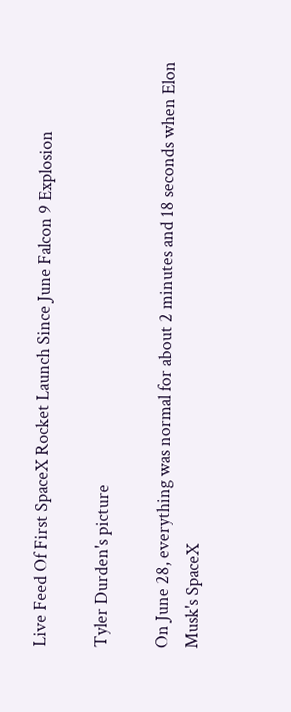Live Feed Of First SpaceX Rocket Launch Since June Falcon 9 Explosion

Tyler Durden's picture

On June 28, everything was normal for about 2 minutes and 18 seconds when Elon Musk's SpaceX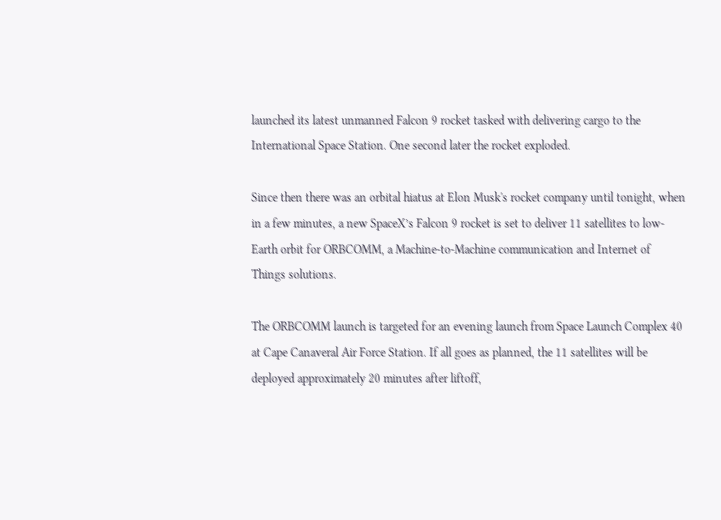launched its latest unmanned Falcon 9 rocket tasked with delivering cargo to the International Space Station. One second later the rocket exploded.

Since then there was an orbital hiatus at Elon Musk's rocket company until tonight, when in a few minutes, a new SpaceX’s Falcon 9 rocket is set to deliver 11 satellites to low-Earth orbit for ORBCOMM, a Machine-to-Machine communication and Internet of Things solutions.

The ORBCOMM launch is targeted for an evening launch from Space Launch Complex 40 at Cape Canaveral Air Force Station. If all goes as planned, the 11 satellites will be deployed approximately 20 minutes after liftoff,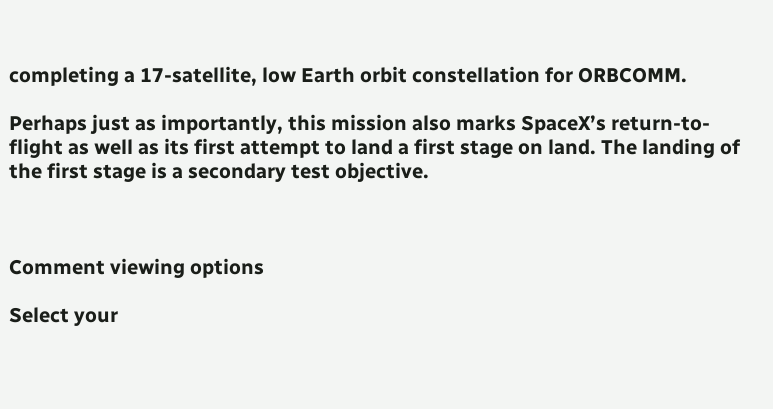completing a 17-satellite, low Earth orbit constellation for ORBCOMM.

Perhaps just as importantly, this mission also marks SpaceX’s return-to-flight as well as its first attempt to land a first stage on land. The landing of the first stage is a secondary test objective.



Comment viewing options

Select your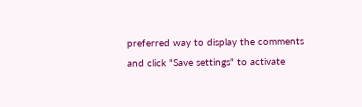preferred way to display the comments and click "Save settings" to activate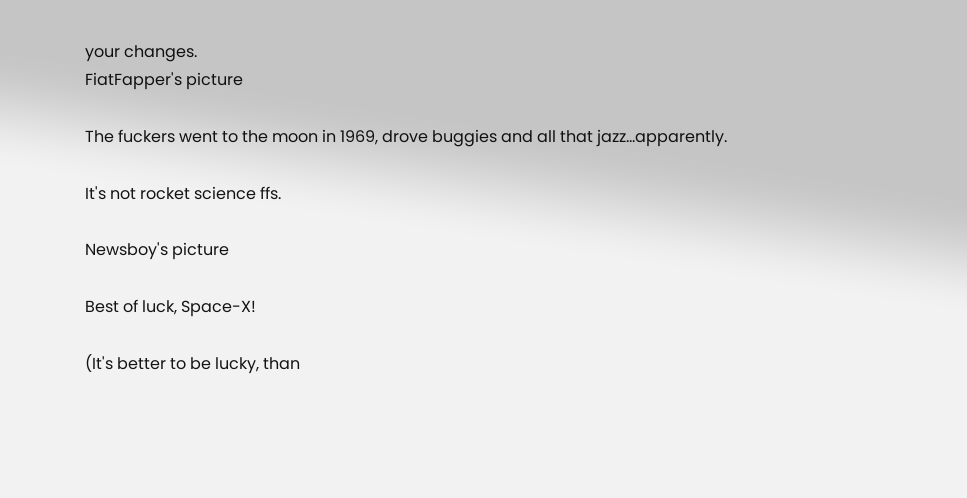your changes.
FiatFapper's picture

The fuckers went to the moon in 1969, drove buggies and all that jazz...apparently.

It's not rocket science ffs.

Newsboy's picture

Best of luck, Space-X!

(It's better to be lucky, than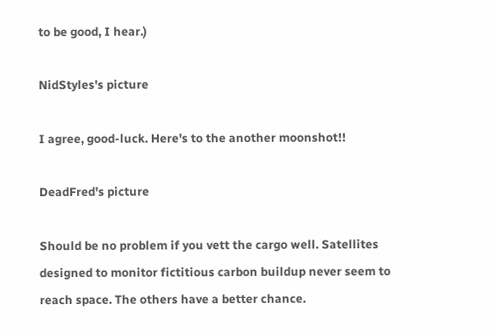to be good, I hear.)

NidStyles's picture

I agree, good-luck. Here's to the another moonshot!!

DeadFred's picture

Should be no problem if you vett the cargo well. Satellites designed to monitor fictitious carbon buildup never seem to reach space. The others have a better chance.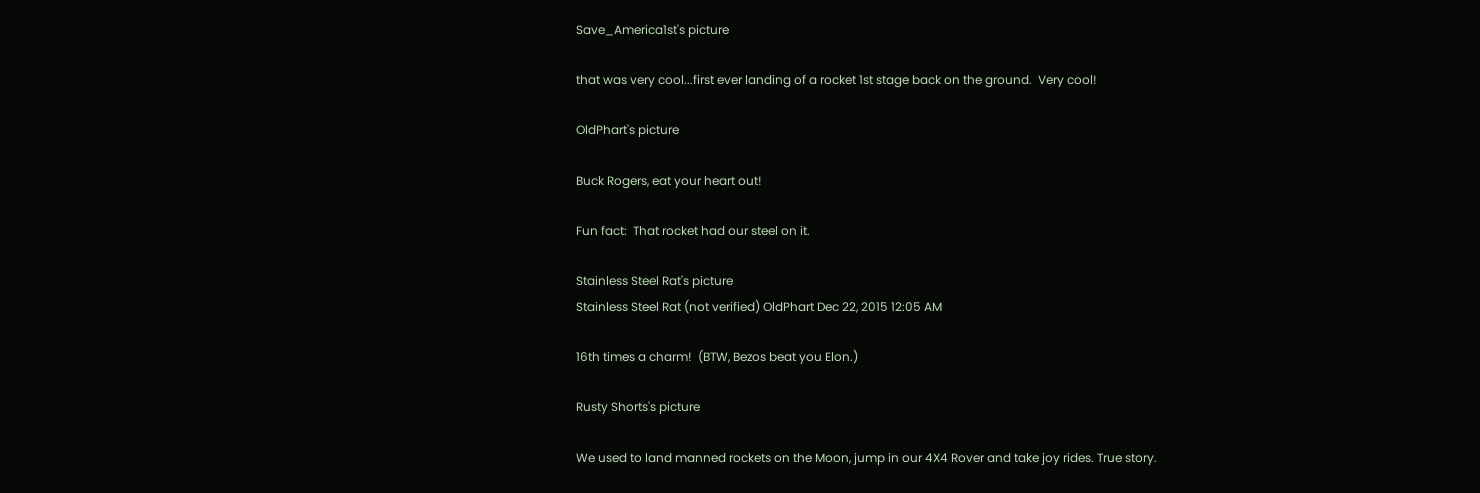Save_America1st's picture

that was very cool...first ever landing of a rocket 1st stage back on the ground.  Very cool!

OldPhart's picture

Buck Rogers, eat your heart out!

Fun fact:  That rocket had our steel on it.

Stainless Steel Rat's picture
Stainless Steel Rat (not verified) OldPhart Dec 22, 2015 12:05 AM

16th times a charm!  (BTW, Bezos beat you Elon.)

Rusty Shorts's picture

We used to land manned rockets on the Moon, jump in our 4X4 Rover and take joy rides. True story.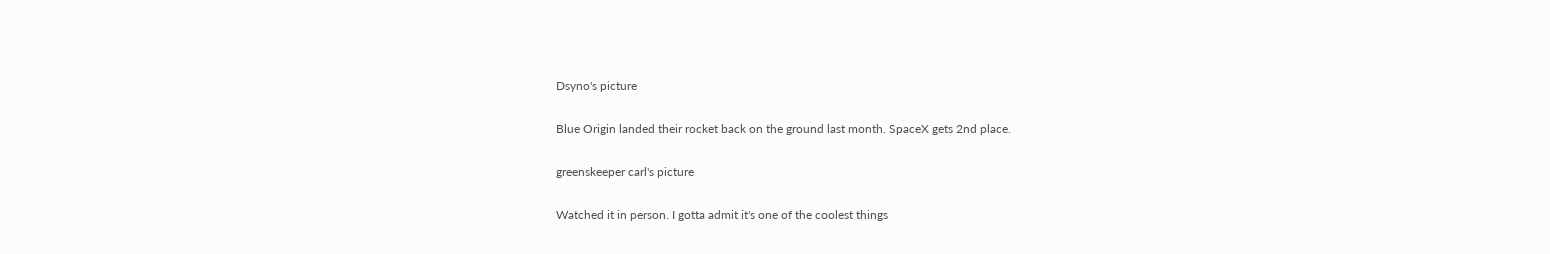Dsyno's picture

Blue Origin landed their rocket back on the ground last month. SpaceX gets 2nd place.

greenskeeper carl's picture

Watched it in person. I gotta admit it's one of the coolest things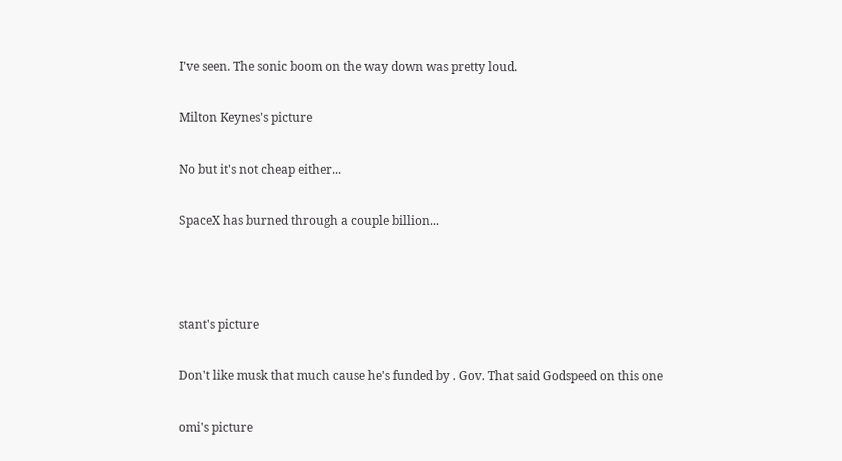I've seen. The sonic boom on the way down was pretty loud.

Milton Keynes's picture

No but it's not cheap either...

SpaceX has burned through a couple billion...



stant's picture

Don't like musk that much cause he's funded by . Gov. That said Godspeed on this one

omi's picture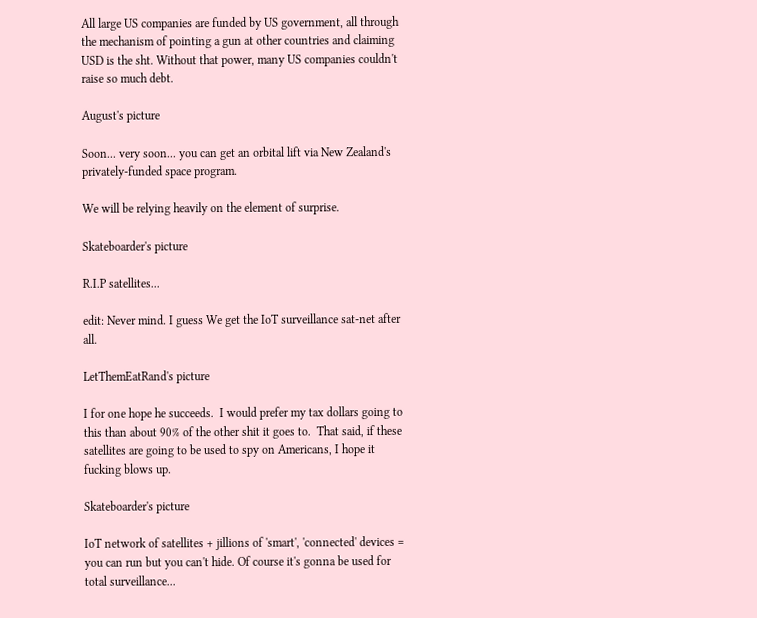All large US companies are funded by US government, all through the mechanism of pointing a gun at other countries and claiming USD is the sht. Without that power, many US companies couldn't raise so much debt.

August's picture

Soon... very soon... you can get an orbital lift via New Zealand's privately-funded space program.

We will be relying heavily on the element of surprise.

Skateboarder's picture

R.I.P satellites...

edit: Never mind. I guess We get the IoT surveillance sat-net after all.

LetThemEatRand's picture

I for one hope he succeeds.  I would prefer my tax dollars going to this than about 90% of the other shit it goes to.  That said, if these satellites are going to be used to spy on Americans, I hope it fucking blows up.

Skateboarder's picture

IoT network of satellites + jillions of 'smart', 'connected' devices = you can run but you can't hide. Of course it's gonna be used for total surveillance...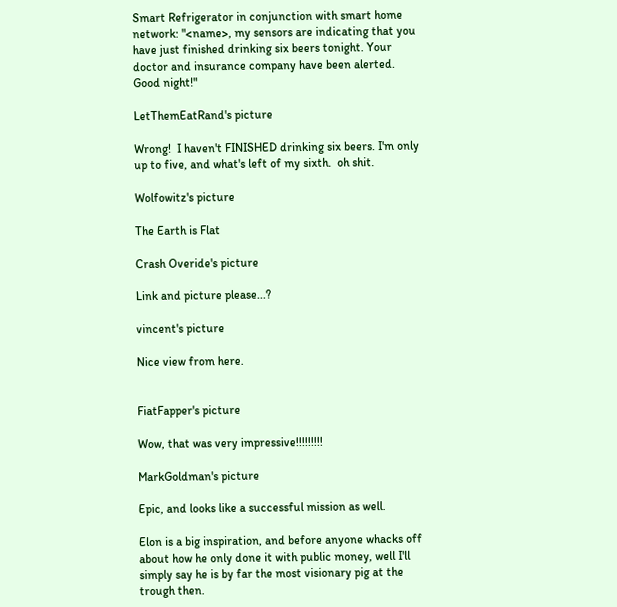Smart Refrigerator in conjunction with smart home network: "<name>, my sensors are indicating that you have just finished drinking six beers tonight. Your doctor and insurance company have been alerted. Good night!"

LetThemEatRand's picture

Wrong!  I haven't FINISHED drinking six beers. I'm only up to five, and what's left of my sixth.  oh shit.

Wolfowitz's picture

The Earth is Flat

Crash Overide's picture

Link and picture please...?

vincent's picture

Nice view from here.


FiatFapper's picture

Wow, that was very impressive!!!!!!!!!

MarkGoldman's picture

Epic, and looks like a successful mission as well.

Elon is a big inspiration, and before anyone whacks off about how he only done it with public money, well I'll simply say he is by far the most visionary pig at the trough then.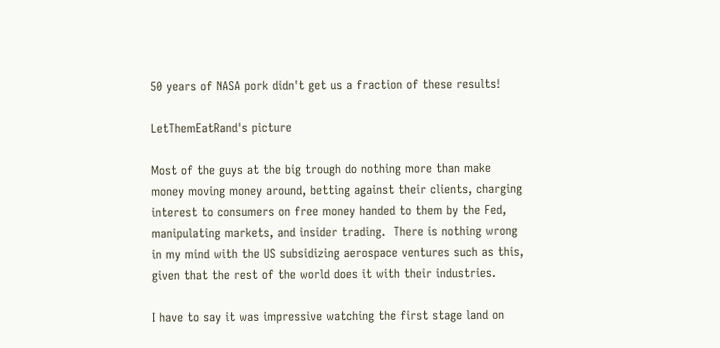50 years of NASA pork didn't get us a fraction of these results!

LetThemEatRand's picture

Most of the guys at the big trough do nothing more than make money moving money around, betting against their clients, charging interest to consumers on free money handed to them by the Fed, manipulating markets, and insider trading.  There is nothing wrong in my mind with the US subsidizing aerospace ventures such as this, given that the rest of the world does it with their industries.

I have to say it was impressive watching the first stage land on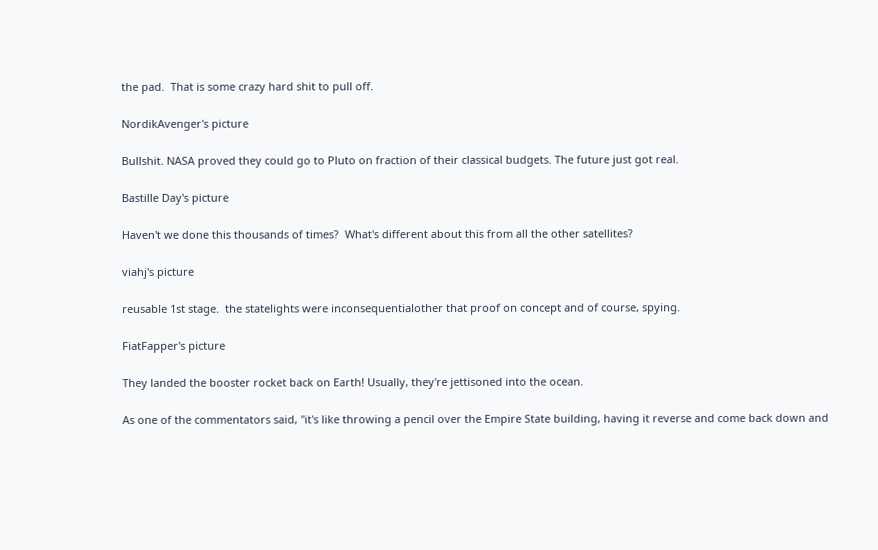the pad.  That is some crazy hard shit to pull off.

NordikAvenger's picture

Bullshit. NASA proved they could go to Pluto on fraction of their classical budgets. The future just got real.

Bastille Day's picture

Haven't we done this thousands of times?  What's different about this from all the other satellites?

viahj's picture

reusable 1st stage.  the statelights were inconsequentialother that proof on concept and of course, spying.

FiatFapper's picture

They landed the booster rocket back on Earth! Usually, they're jettisoned into the ocean.

As one of the commentators said, "it's like throwing a pencil over the Empire State building, having it reverse and come back down and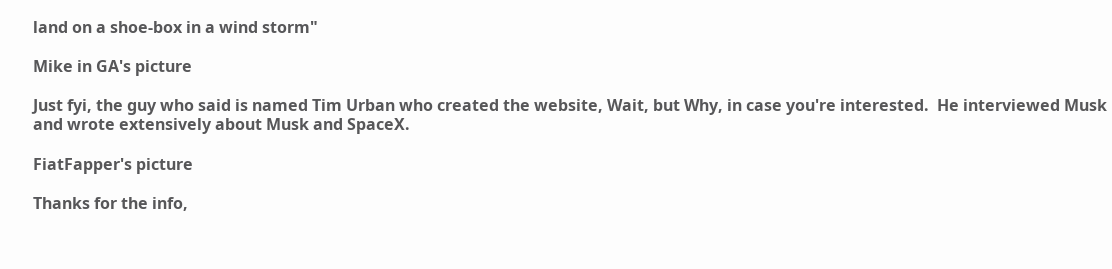land on a shoe-box in a wind storm"

Mike in GA's picture

Just fyi, the guy who said is named Tim Urban who created the website, Wait, but Why, in case you're interested.  He interviewed Musk and wrote extensively about Musk and SpaceX.

FiatFapper's picture

Thanks for the info,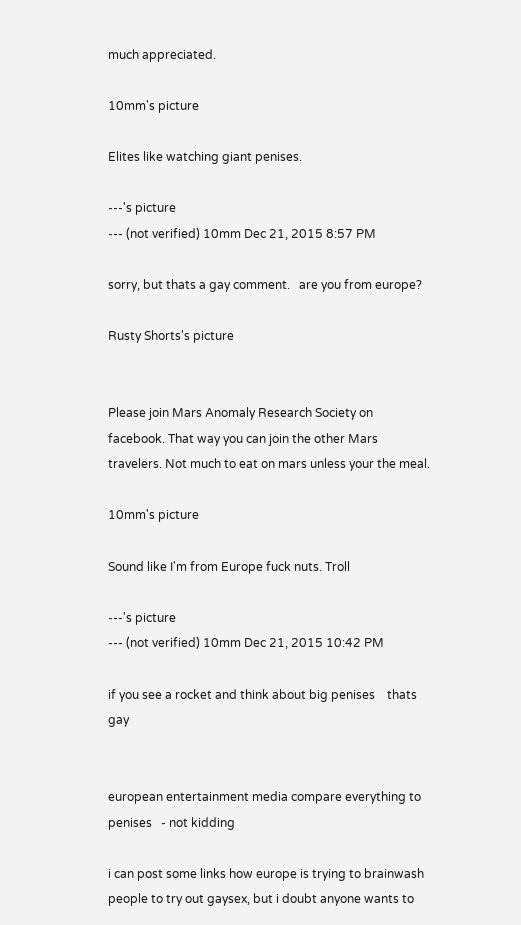much appreciated.

10mm's picture

Elites like watching giant penises.

---'s picture
--- (not verified) 10mm Dec 21, 2015 8:57 PM

sorry, but thats a gay comment.   are you from europe?

Rusty Shorts's picture


Please join Mars Anomaly Research Society on facebook. That way you can join the other Mars travelers. Not much to eat on mars unless your the meal.

10mm's picture

Sound like I'm from Europe fuck nuts. Troll

---'s picture
--- (not verified) 10mm Dec 21, 2015 10:42 PM

if you see a rocket and think about big penises    thats gay


european entertainment media compare everything to penises   - not kidding

i can post some links how europe is trying to brainwash people to try out gaysex, but i doubt anyone wants to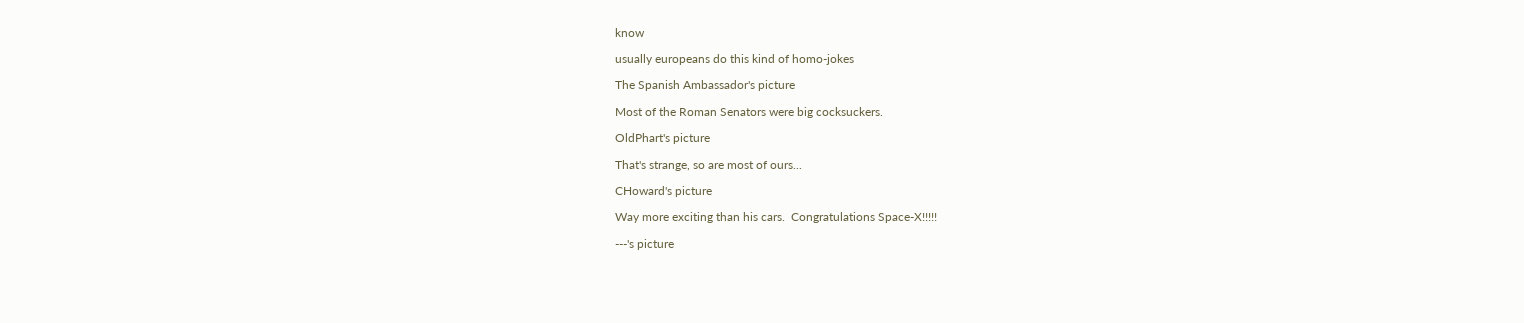know

usually europeans do this kind of homo-jokes

The Spanish Ambassador's picture

Most of the Roman Senators were big cocksuckers.

OldPhart's picture

That's strange, so are most of ours...

CHoward's picture

Way more exciting than his cars.  Congratulations Space-X!!!!!

---'s picture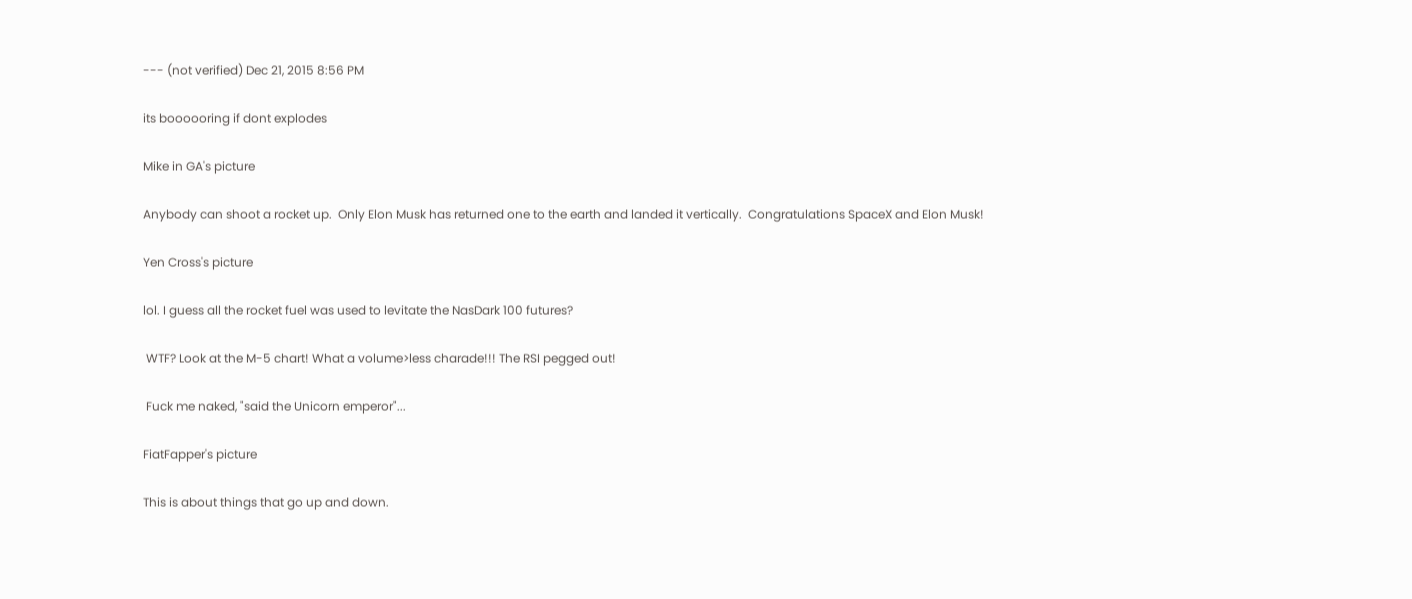--- (not verified) Dec 21, 2015 8:56 PM

its boooooring if dont explodes

Mike in GA's picture

Anybody can shoot a rocket up.  Only Elon Musk has returned one to the earth and landed it vertically.  Congratulations SpaceX and Elon Musk!

Yen Cross's picture

lol. I guess all the rocket fuel was used to levitate the NasDark 100 futures?

 WTF? Look at the M-5 chart! What a volume>less charade!!! The RSI pegged out!

 Fuck me naked, "said the Unicorn emperor"...

FiatFapper's picture

This is about things that go up and down.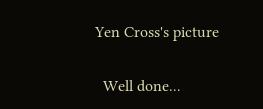Yen Cross's picture

  Well done...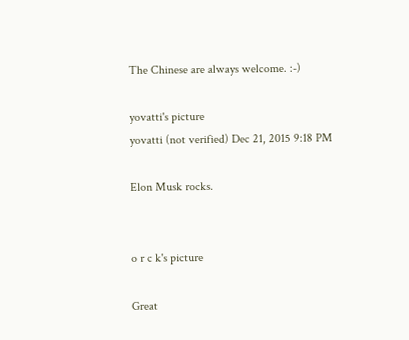The Chinese are always welcome. :-)

yovatti's picture
yovatti (not verified) Dec 21, 2015 9:18 PM

Elon Musk rocks.


o r c k's picture

Great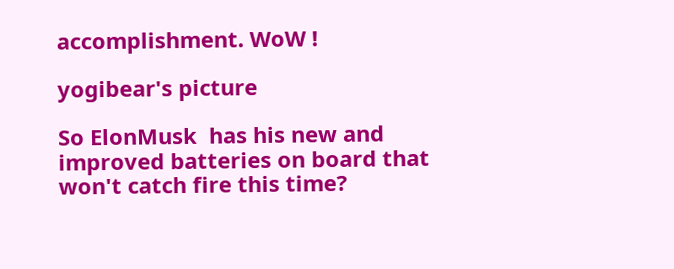accomplishment. WoW !

yogibear's picture

So ElonMusk  has his new and improved batteries on board that won't catch fire this time?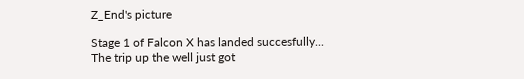Z_End's picture

Stage 1 of Falcon X has landed succesfully... The trip up the well just got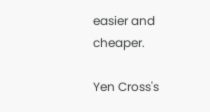easier and cheaper.

Yen Cross's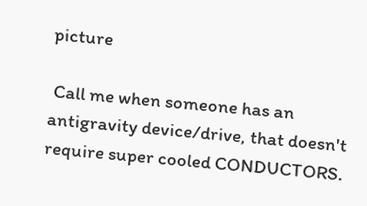picture

 Call me when someone has an antigravity device/drive, that doesn't require super cooled CONDUCTORS.